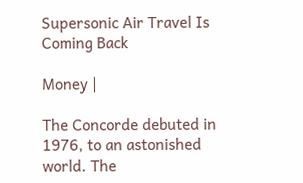Supersonic Air Travel Is Coming Back

Money |

The Concorde debuted in 1976, to an astonished world. The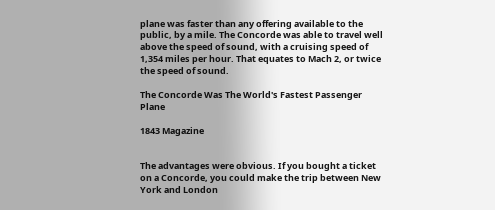plane was faster than any offering available to the public, by a mile. The Concorde was able to travel well above the speed of sound, with a cruising speed of 1,354 miles per hour. That equates to Mach 2, or twice the speed of sound.

The Concorde Was The World's Fastest Passenger Plane

1843 Magazine


The advantages were obvious. If you bought a ticket on a Concorde, you could make the trip between New York and London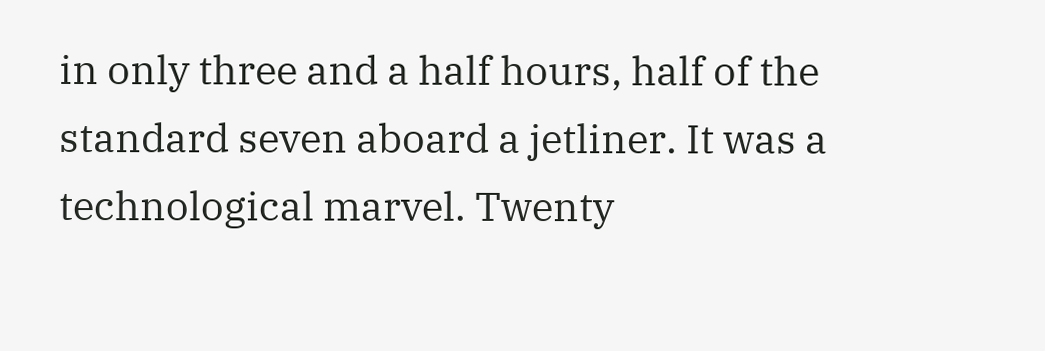in only three and a half hours, half of the standard seven aboard a jetliner. It was a technological marvel. Twenty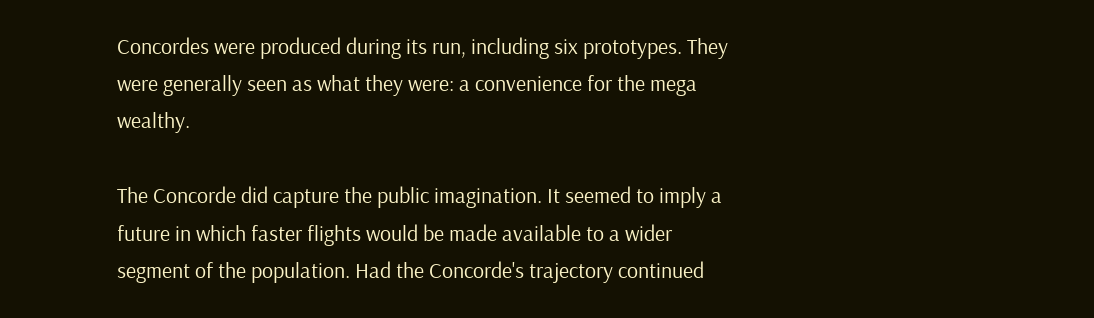Concordes were produced during its run, including six prototypes. They were generally seen as what they were: a convenience for the mega wealthy.

The Concorde did capture the public imagination. It seemed to imply a future in which faster flights would be made available to a wider segment of the population. Had the Concorde's trajectory continued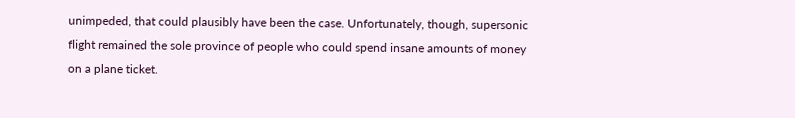unimpeded, that could plausibly have been the case. Unfortunately, though, supersonic flight remained the sole province of people who could spend insane amounts of money on a plane ticket.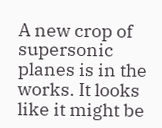A new crop of supersonic planes is in the works. It looks like it might be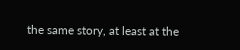the same story, at least at the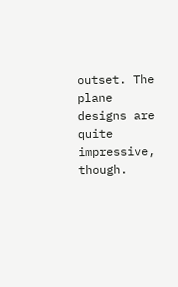outset. The plane designs are quite impressive, though.